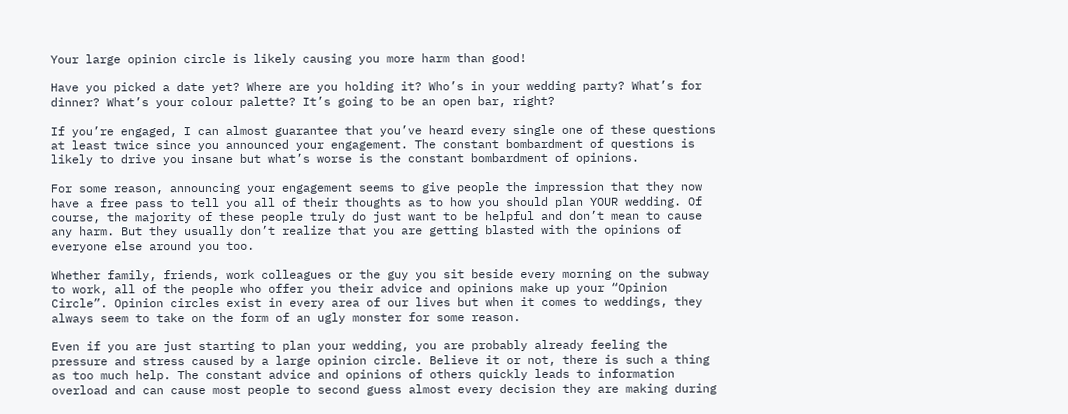Your large opinion circle is likely causing you more harm than good!

Have you picked a date yet? Where are you holding it? Who’s in your wedding party? What’s for dinner? What’s your colour palette? It’s going to be an open bar, right?

If you’re engaged, I can almost guarantee that you’ve heard every single one of these questions at least twice since you announced your engagement. The constant bombardment of questions is likely to drive you insane but what’s worse is the constant bombardment of opinions.

For some reason, announcing your engagement seems to give people the impression that they now have a free pass to tell you all of their thoughts as to how you should plan YOUR wedding. Of course, the majority of these people truly do just want to be helpful and don’t mean to cause any harm. But they usually don’t realize that you are getting blasted with the opinions of everyone else around you too.

Whether family, friends, work colleagues or the guy you sit beside every morning on the subway to work, all of the people who offer you their advice and opinions make up your “Opinion Circle”. Opinion circles exist in every area of our lives but when it comes to weddings, they always seem to take on the form of an ugly monster for some reason.

Even if you are just starting to plan your wedding, you are probably already feeling the pressure and stress caused by a large opinion circle. Believe it or not, there is such a thing as too much help. The constant advice and opinions of others quickly leads to information overload and can cause most people to second guess almost every decision they are making during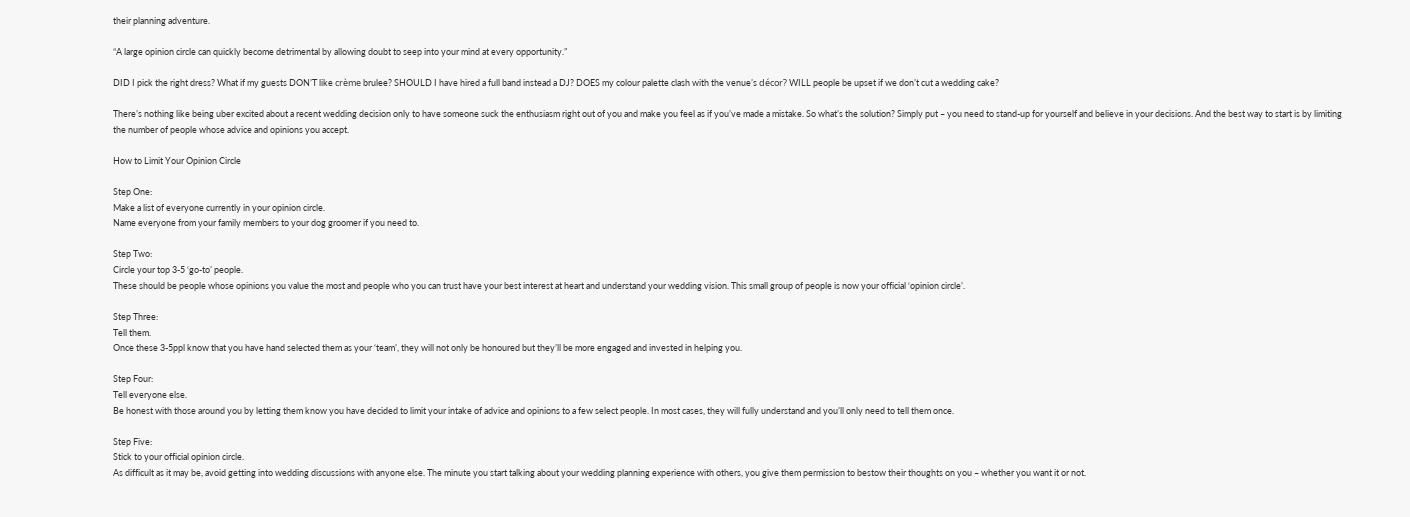their planning adventure.

“A large opinion circle can quickly become detrimental by allowing doubt to seep into your mind at every opportunity.”

DID I pick the right dress? What if my guests DON’T like crème brulee? SHOULD I have hired a full band instead a DJ? DOES my colour palette clash with the venue’s décor? WILL people be upset if we don’t cut a wedding cake?

There’s nothing like being uber excited about a recent wedding decision only to have someone suck the enthusiasm right out of you and make you feel as if you’ve made a mistake. So what’s the solution? Simply put – you need to stand-up for yourself and believe in your decisions. And the best way to start is by limiting the number of people whose advice and opinions you accept.

How to Limit Your Opinion Circle

Step One:
Make a list of everyone currently in your opinion circle.
Name everyone from your family members to your dog groomer if you need to.

Step Two:
Circle your top 3-5 ‘go-to’ people.
These should be people whose opinions you value the most and people who you can trust have your best interest at heart and understand your wedding vision. This small group of people is now your official ‘opinion circle’.

Step Three:
Tell them.
Once these 3-5ppl know that you have hand selected them as your ‘team’, they will not only be honoured but they’ll be more engaged and invested in helping you.

Step Four:
Tell everyone else.
Be honest with those around you by letting them know you have decided to limit your intake of advice and opinions to a few select people. In most cases, they will fully understand and you’ll only need to tell them once.

Step Five:
Stick to your official opinion circle.
As difficult as it may be, avoid getting into wedding discussions with anyone else. The minute you start talking about your wedding planning experience with others, you give them permission to bestow their thoughts on you – whether you want it or not.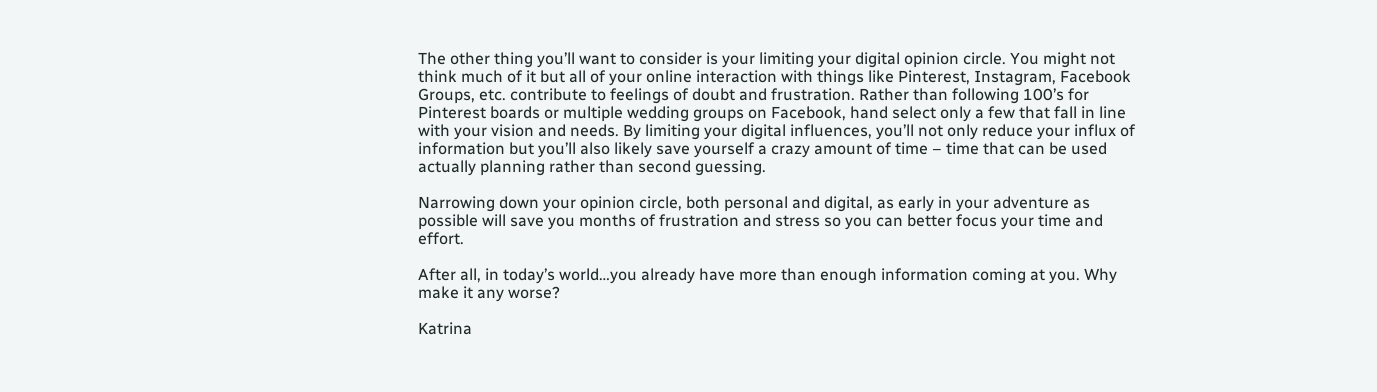The other thing you’ll want to consider is your limiting your digital opinion circle. You might not think much of it but all of your online interaction with things like Pinterest, Instagram, Facebook Groups, etc. contribute to feelings of doubt and frustration. Rather than following 100’s for Pinterest boards or multiple wedding groups on Facebook, hand select only a few that fall in line with your vision and needs. By limiting your digital influences, you’ll not only reduce your influx of information but you’ll also likely save yourself a crazy amount of time – time that can be used actually planning rather than second guessing.

Narrowing down your opinion circle, both personal and digital, as early in your adventure as possible will save you months of frustration and stress so you can better focus your time and effort.

After all, in today’s world…you already have more than enough information coming at you. Why make it any worse?

Katrina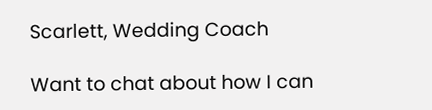Scarlett, Wedding Coach

Want to chat about how I can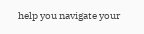help you navigate your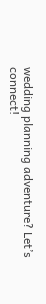wedding planning adventure? Let’s connect!